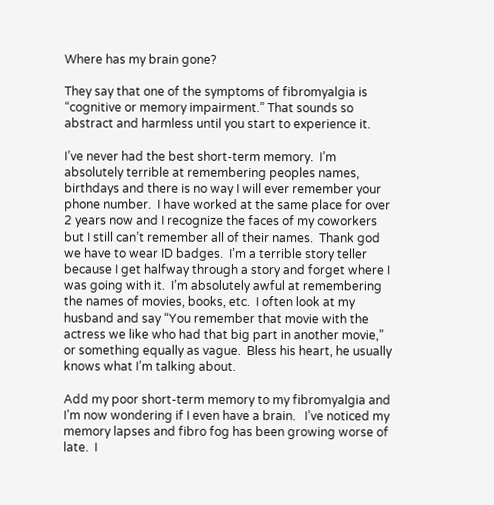Where has my brain gone?

They say that one of the symptoms of fibromyalgia is “cognitive or memory impairment.” That sounds so abstract and harmless until you start to experience it.

I’ve never had the best short-term memory.  I’m absolutely terrible at remembering peoples names, birthdays and there is no way I will ever remember your phone number.  I have worked at the same place for over 2 years now and I recognize the faces of my coworkers but I still can’t remember all of their names.  Thank god we have to wear ID badges.  I’m a terrible story teller because I get halfway through a story and forget where I was going with it.  I’m absolutely awful at remembering the names of movies, books, etc.  I often look at my husband and say “You remember that movie with the actress we like who had that big part in another movie,” or something equally as vague.  Bless his heart, he usually knows what I’m talking about.

Add my poor short-term memory to my fibromyalgia and I’m now wondering if I even have a brain.   I’ve noticed my memory lapses and fibro fog has been growing worse of late.  I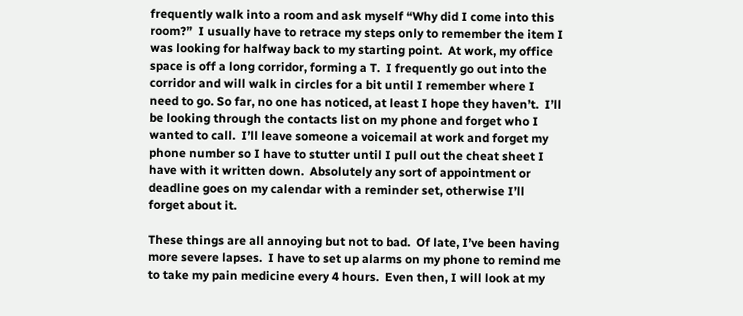frequently walk into a room and ask myself “Why did I come into this room?”  I usually have to retrace my steps only to remember the item I was looking for halfway back to my starting point.  At work, my office space is off a long corridor, forming a T.  I frequently go out into the corridor and will walk in circles for a bit until I remember where I need to go. So far, no one has noticed, at least I hope they haven’t.  I’ll be looking through the contacts list on my phone and forget who I wanted to call.  I’ll leave someone a voicemail at work and forget my phone number so I have to stutter until I pull out the cheat sheet I have with it written down.  Absolutely any sort of appointment or deadline goes on my calendar with a reminder set, otherwise I’ll forget about it.

These things are all annoying but not to bad.  Of late, I’ve been having more severe lapses.  I have to set up alarms on my phone to remind me to take my pain medicine every 4 hours.  Even then, I will look at my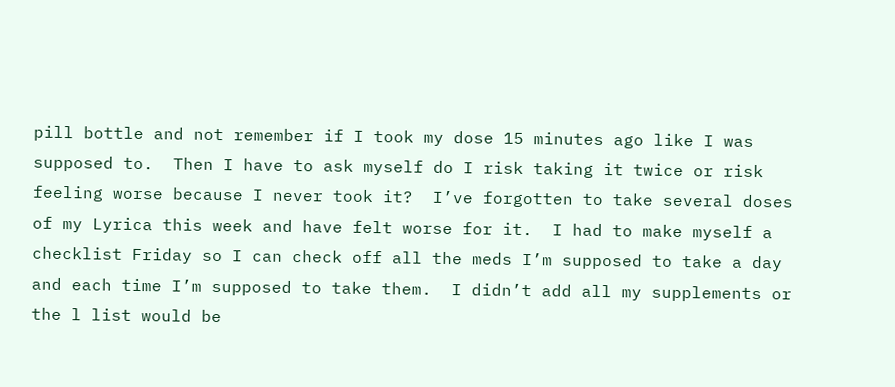pill bottle and not remember if I took my dose 15 minutes ago like I was supposed to.  Then I have to ask myself do I risk taking it twice or risk feeling worse because I never took it?  I’ve forgotten to take several doses of my Lyrica this week and have felt worse for it.  I had to make myself a checklist Friday so I can check off all the meds I’m supposed to take a day and each time I’m supposed to take them.  I didn’t add all my supplements or the l list would be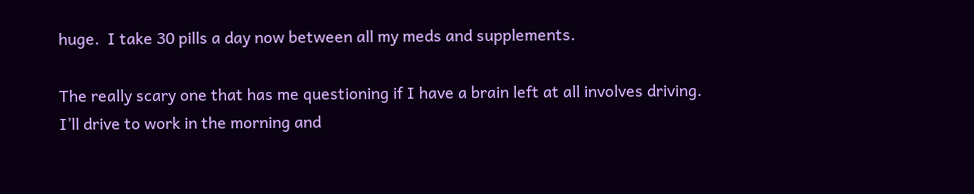huge.  I take 30 pills a day now between all my meds and supplements.

The really scary one that has me questioning if I have a brain left at all involves driving.  I’ll drive to work in the morning and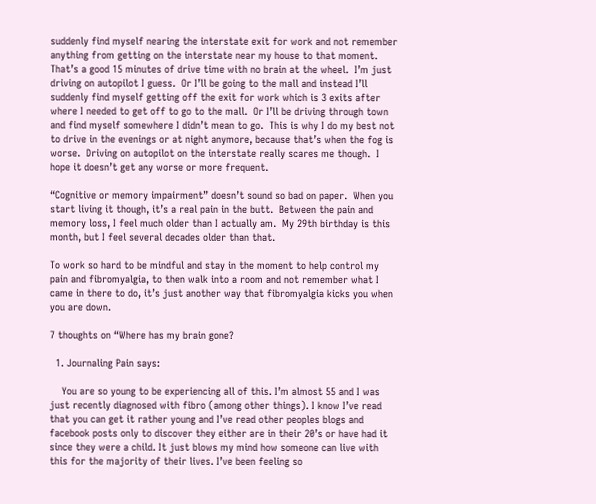suddenly find myself nearing the interstate exit for work and not remember anything from getting on the interstate near my house to that moment.  That’s a good 15 minutes of drive time with no brain at the wheel.  I’m just driving on autopilot I guess.  Or I’ll be going to the mall and instead I’ll suddenly find myself getting off the exit for work which is 3 exits after where I needed to get off to go to the mall.  Or I’ll be driving through town and find myself somewhere I didn’t mean to go.  This is why I do my best not to drive in the evenings or at night anymore, because that’s when the fog is worse.  Driving on autopilot on the interstate really scares me though.  I hope it doesn’t get any worse or more frequent.

“Cognitive or memory impairment” doesn’t sound so bad on paper.  When you start living it though, it’s a real pain in the butt.  Between the pain and memory loss, I feel much older than I actually am.  My 29th birthday is this month, but I feel several decades older than that.

To work so hard to be mindful and stay in the moment to help control my pain and fibromyalgia, to then walk into a room and not remember what I came in there to do, it’s just another way that fibromyalgia kicks you when you are down.

7 thoughts on “Where has my brain gone?

  1. Journaling Pain says:

    You are so young to be experiencing all of this. I’m almost 55 and I was just recently diagnosed with fibro (among other things). I know I’ve read that you can get it rather young and I’ve read other peoples blogs and facebook posts only to discover they either are in their 20’s or have had it since they were a child. It just blows my mind how someone can live with this for the majority of their lives. I’ve been feeling so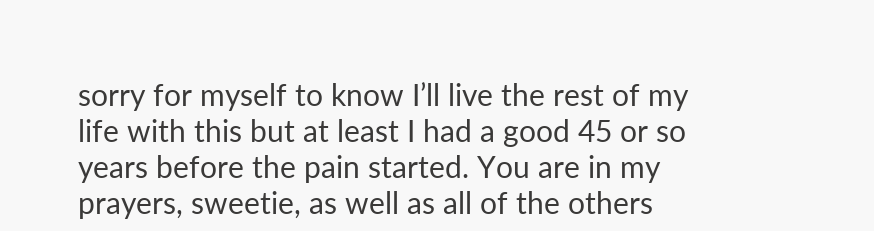sorry for myself to know I’ll live the rest of my life with this but at least I had a good 45 or so years before the pain started. You are in my prayers, sweetie, as well as all of the others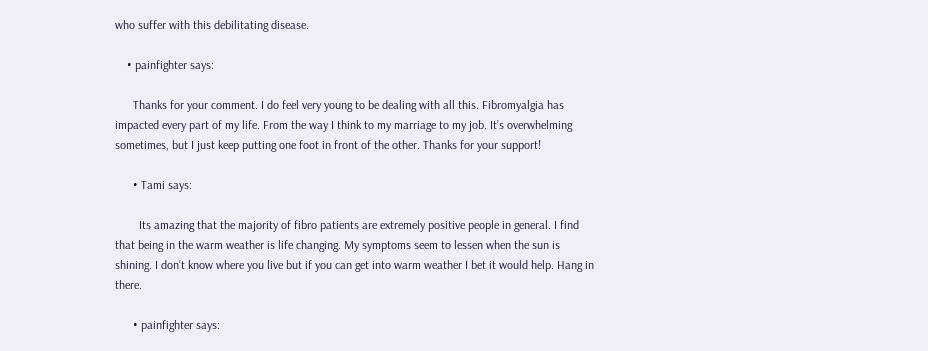who suffer with this debilitating disease.

    • painfighter says:

      Thanks for your comment. I do feel very young to be dealing with all this. Fibromyalgia has impacted every part of my life. From the way I think to my marriage to my job. It’s overwhelming sometimes, but I just keep putting one foot in front of the other. Thanks for your support!

      • Tami says:

        Its amazing that the majority of fibro patients are extremely positive people in general. I find that being in the warm weather is life changing. My symptoms seem to lessen when the sun is shining. I don’t know where you live but if you can get into warm weather I bet it would help. Hang in there.

      • painfighter says: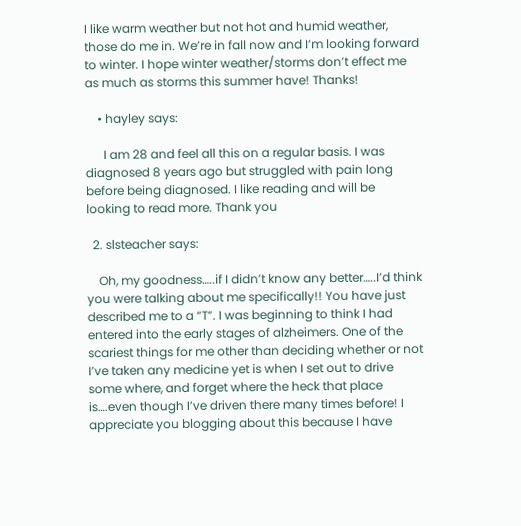I like warm weather but not hot and humid weather, those do me in. We’re in fall now and I’m looking forward to winter. I hope winter weather/storms don’t effect me as much as storms this summer have! Thanks!

    • hayley says:

      I am 28 and feel all this on a regular basis. I was diagnosed 8 years ago but struggled with pain long before being diagnosed. I like reading and will be looking to read more. Thank you

  2. slsteacher says:

    Oh, my goodness…..if I didn’t know any better…..I’d think you were talking about me specifically!! You have just described me to a “T”. I was beginning to think I had entered into the early stages of alzheimers. One of the scariest things for me other than deciding whether or not I’ve taken any medicine yet is when I set out to drive some where, and forget where the heck that place is….even though I’ve driven there many times before! I appreciate you blogging about this because I have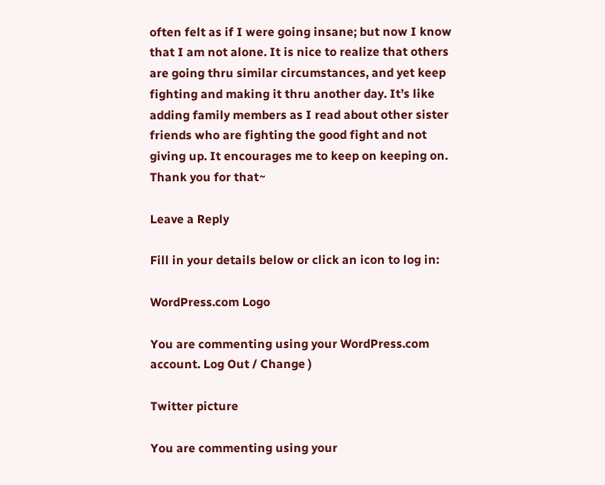often felt as if I were going insane; but now I know that I am not alone. It is nice to realize that others are going thru similar circumstances, and yet keep fighting and making it thru another day. It’s like adding family members as I read about other sister friends who are fighting the good fight and not giving up. It encourages me to keep on keeping on. Thank you for that~

Leave a Reply

Fill in your details below or click an icon to log in:

WordPress.com Logo

You are commenting using your WordPress.com account. Log Out / Change )

Twitter picture

You are commenting using your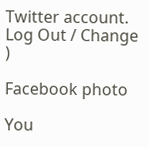Twitter account. Log Out / Change )

Facebook photo

You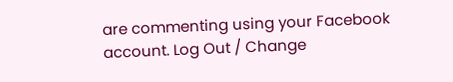are commenting using your Facebook account. Log Out / Change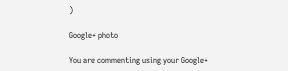)

Google+ photo

You are commenting using your Google+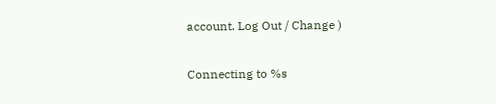account. Log Out / Change )

Connecting to %s